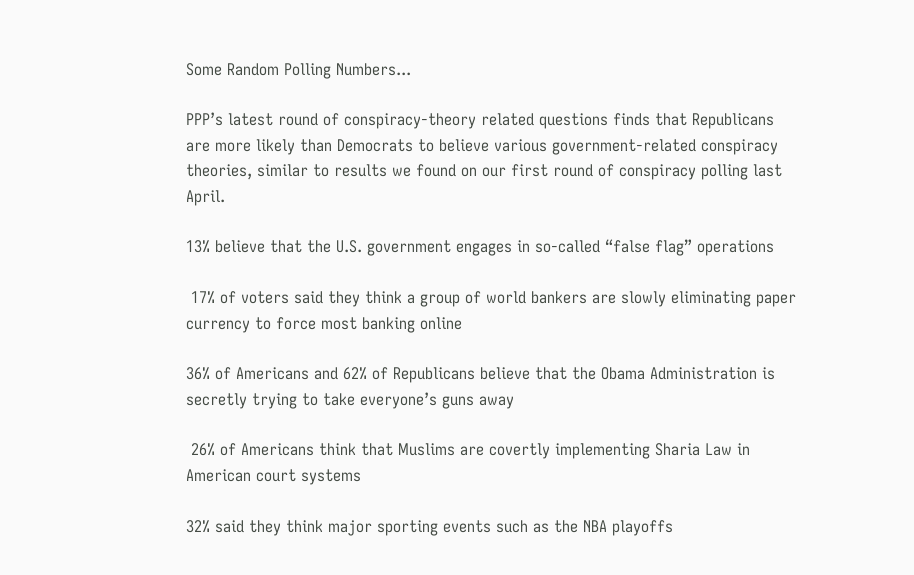Some Random Polling Numbers...

PPP’s latest round of conspiracy-theory related questions finds that Republicans are more likely than Democrats to believe various government-related conspiracy theories, similar to results we found on our first round of conspiracy polling last April.

13% believe that the U.S. government engages in so-called “false flag” operations

 17% of voters said they think a group of world bankers are slowly eliminating paper currency to force most banking online

36% of Americans and 62% of Republicans believe that the Obama Administration is secretly trying to take everyone’s guns away

 26% of Americans think that Muslims are covertly implementing Sharia Law in American court systems

32% said they think major sporting events such as the NBA playoffs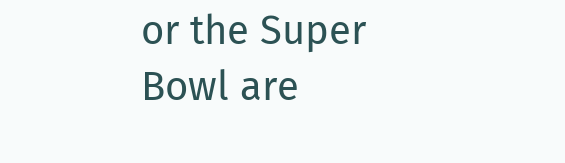or the Super Bowl are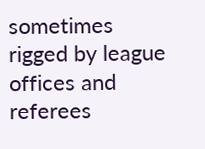sometimes rigged by league offices and referees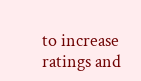to increase ratings and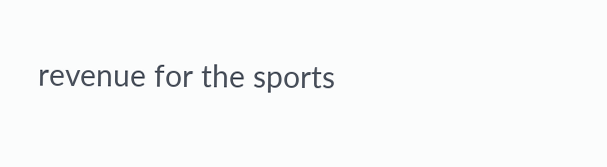revenue for the sports